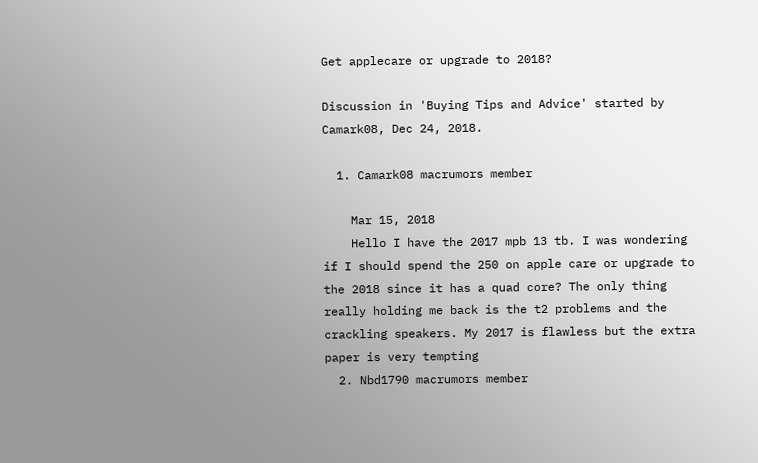Get applecare or upgrade to 2018?

Discussion in 'Buying Tips and Advice' started by Camark08, Dec 24, 2018.

  1. Camark08 macrumors member

    Mar 15, 2018
    Hello I have the 2017 mpb 13 tb. I was wondering if I should spend the 250 on apple care or upgrade to the 2018 since it has a quad core? The only thing really holding me back is the t2 problems and the crackling speakers. My 2017 is flawless but the extra paper is very tempting
  2. Nbd1790 macrumors member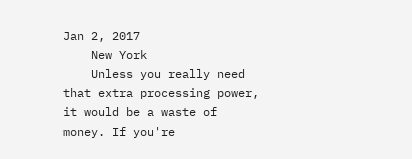Jan 2, 2017
    New York
    Unless you really need that extra processing power, it would be a waste of money. If you're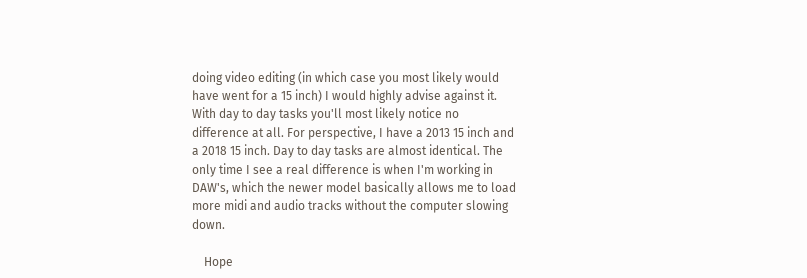doing video editing (in which case you most likely would have went for a 15 inch) I would highly advise against it. With day to day tasks you'll most likely notice no difference at all. For perspective, I have a 2013 15 inch and a 2018 15 inch. Day to day tasks are almost identical. The only time I see a real difference is when I'm working in DAW's, which the newer model basically allows me to load more midi and audio tracks without the computer slowing down.

    Hope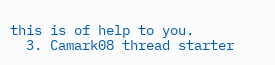this is of help to you.
  3. Camark08 thread starter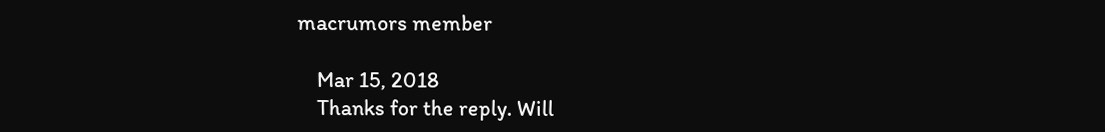macrumors member

    Mar 15, 2018
    Thanks for the reply. Will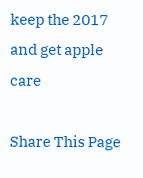keep the 2017 and get apple care

Share This Page